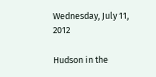Wednesday, July 11, 2012

Hudson in the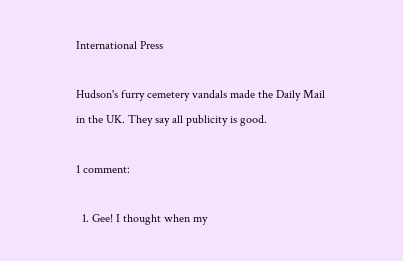International Press

Hudson's furry cemetery vandals made the Daily Mail in the UK. They say all publicity is good.

1 comment:

  1. Gee! I thought when my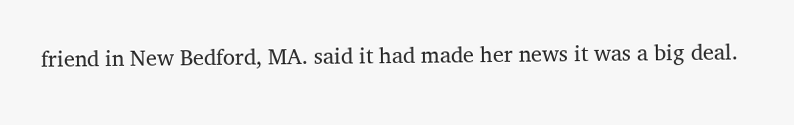friend in New Bedford, MA. said it had made her news it was a big deal.